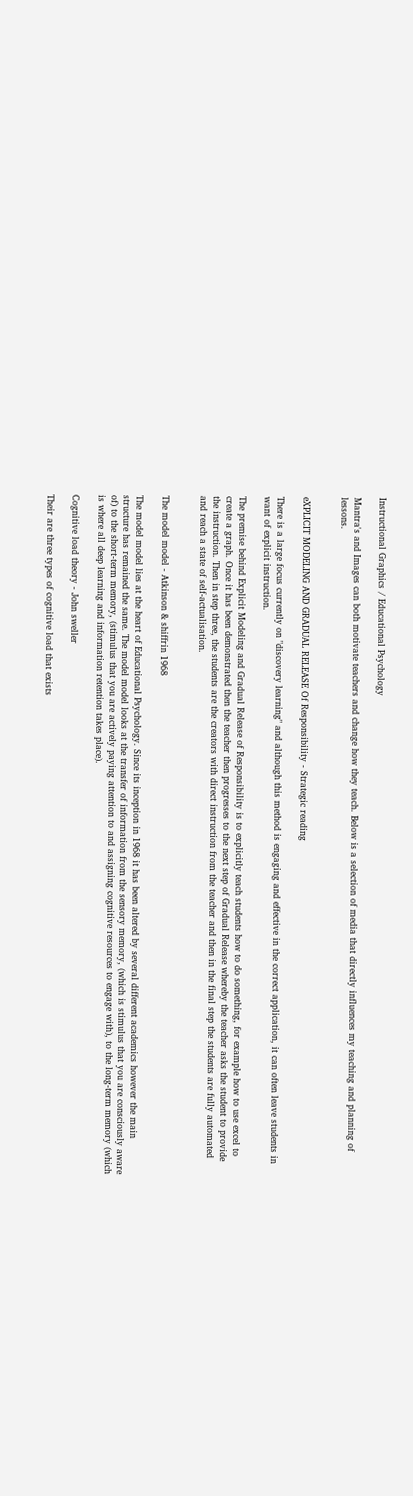Instructional Graphics / Educational Psychology

Mantra's and Images can both motivate teachers and change how they teach. Below is a selection of media that directly influences my teaching and planning of lessons.


eXPLICIT MODELING AND GRADUAL RELEASE Of Responsibility - Strategic reading

There is a large focus currently on "discovery learning" and although this method is engaging and effective in the correct application, it can often leave students in want of explicit instruction.

The premise behind Explicit Modeling and Gradual Release of Responsibility is to explicitly teach students how to do something, for example how to use excel to create a graph. Once it has been demonstrated then the teacher then progresses to the next step of Gradual Release whereby the teacher asks the student to provide the instruction. Then in step three, the students are the creators with direct instruction from the teacher and then in the final step the students are fully automated and reach a state of self-actualisation.


The model model - Atkinson & shiffrin 1968

The model model lies at the heart of Educational Psychology. Since its inception in 1968 it has been altered by several different academics however the main structure has remained the same. The model model looks at the transfer of information from the sensory memory, (which is stimulus that you are consciously aware of) to the short-term memory, (stimulus that you are actively paying attention to and assigning cognitive resources to engage with), to the long-term memory (which is where all deep learning and information retention takes place).

Cognitive load theory - John sweller

Their are three types of cognitive load that exists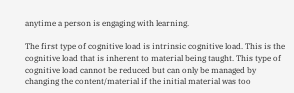anytime a person is engaging with learning.

The first type of cognitive load is intrinsic cognitive load. This is the cognitive load that is inherent to material being taught. This type of cognitive load cannot be reduced but can only be managed by changing the content/material if the initial material was too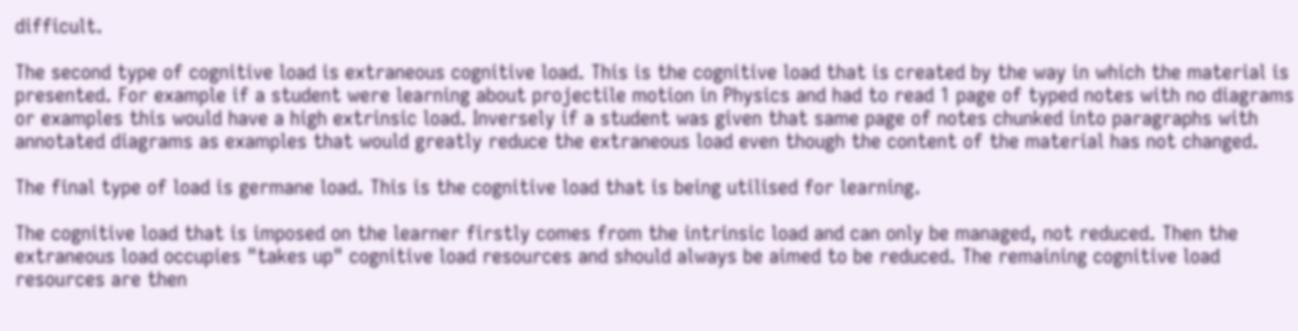difficult.

The second type of cognitive load is extraneous cognitive load. This is the cognitive load that is created by the way in which the material is presented. For example if a student were learning about projectile motion in Physics and had to read 1 page of typed notes with no diagrams or examples this would have a high extrinsic load. Inversely if a student was given that same page of notes chunked into paragraphs with annotated diagrams as examples that would greatly reduce the extraneous load even though the content of the material has not changed.

The final type of load is germane load. This is the cognitive load that is being utilised for learning.

The cognitive load that is imposed on the learner firstly comes from the intrinsic load and can only be managed, not reduced. Then the extraneous load occupies "takes up" cognitive load resources and should always be aimed to be reduced. The remaining cognitive load resources are then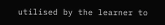utilised by the learner to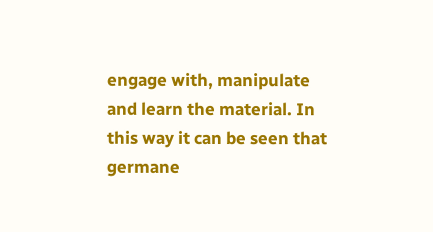engage with, manipulate and learn the material. In this way it can be seen that germane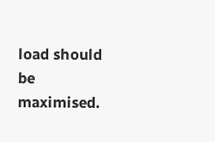load should be maximised.